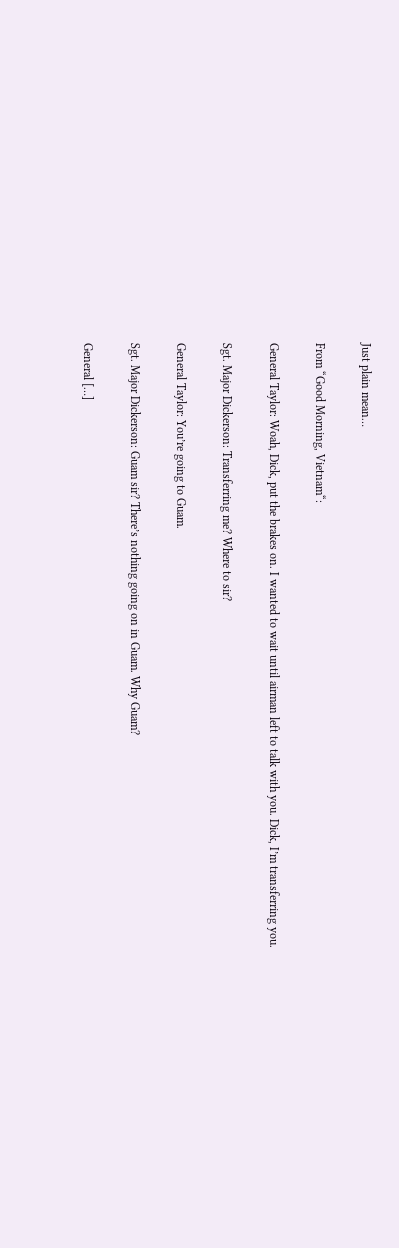Just plain mean…

From “Good Morning, Vietnam“:

General Taylor: Woah, Dick, put the brakes on. I wanted to wait until airman left to talk with you. Dick, I’m transferring you.

Sgt. Major Dickerson: Transferring me? Where to sir?

General Taylor: You’re going to Guam.

Sgt. Major Dickerson: Guam sir? There’s nothing going on in Guam. Why Guam?

General […]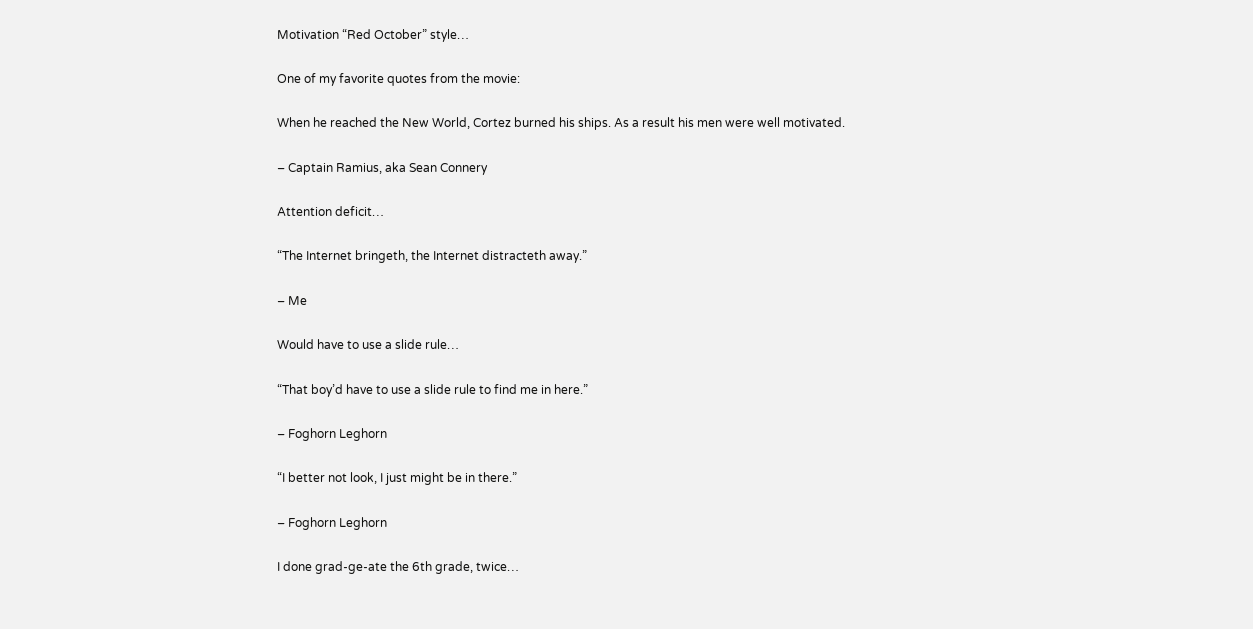Motivation “Red October” style…

One of my favorite quotes from the movie:

When he reached the New World, Cortez burned his ships. As a result his men were well motivated.

– Captain Ramius, aka Sean Connery

Attention deficit…

“The Internet bringeth, the Internet distracteth away.”

– Me

Would have to use a slide rule…

“That boy’d have to use a slide rule to find me in here.”

– Foghorn Leghorn

“I better not look, I just might be in there.”

– Foghorn Leghorn

I done grad-ge-ate the 6th grade, twice…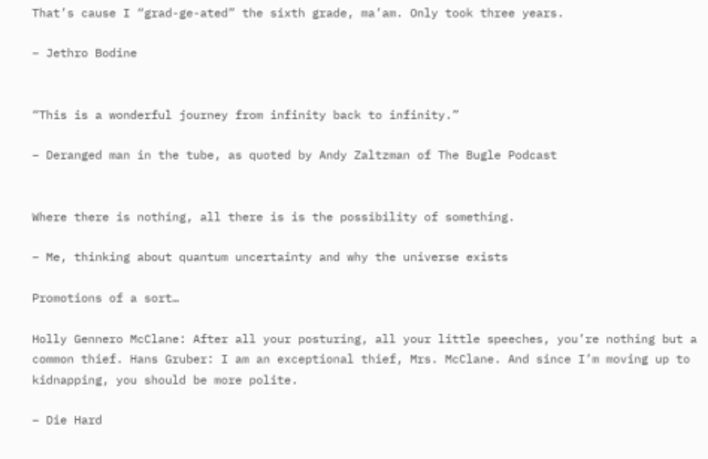That’s cause I “grad-ge-ated” the sixth grade, ma’am. Only took three years.

– Jethro Bodine


“This is a wonderful journey from infinity back to infinity.”

– Deranged man in the tube, as quoted by Andy Zaltzman of The Bugle Podcast


Where there is nothing, all there is is the possibility of something.

– Me, thinking about quantum uncertainty and why the universe exists

Promotions of a sort…

Holly Gennero McClane: After all your posturing, all your little speeches, you’re nothing but a common thief. Hans Gruber: I am an exceptional thief, Mrs. McClane. And since I’m moving up to kidnapping, you should be more polite.

– Die Hard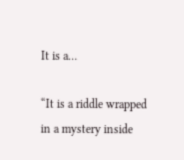It is a…

“It is a riddle wrapped in a mystery inside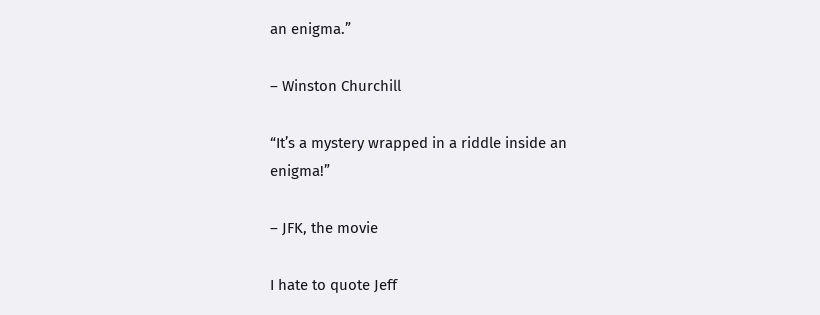an enigma.”

– Winston Churchill

“It’s a mystery wrapped in a riddle inside an enigma!”

– JFK, the movie

I hate to quote Jeff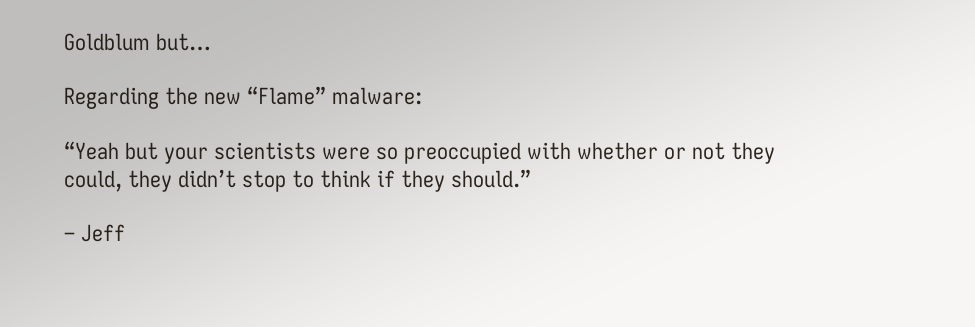Goldblum but…

Regarding the new “Flame” malware:

“Yeah but your scientists were so preoccupied with whether or not they could, they didn’t stop to think if they should.”

– Jeff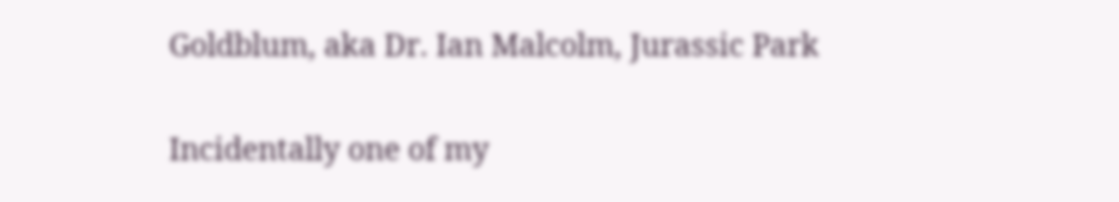Goldblum, aka Dr. Ian Malcolm, Jurassic Park

Incidentally one of my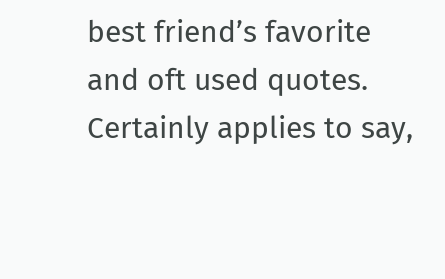best friend’s favorite and oft used quotes. Certainly applies to say,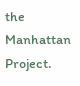the Manhattan Project.